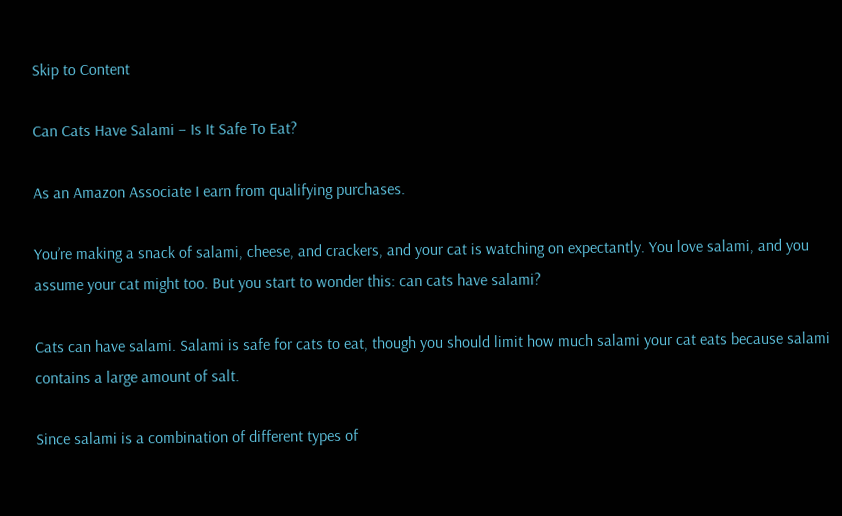Skip to Content

Can Cats Have Salami – Is It Safe To Eat?

As an Amazon Associate I earn from qualifying purchases.

You’re making a snack of salami, cheese, and crackers, and your cat is watching on expectantly. You love salami, and you assume your cat might too. But you start to wonder this: can cats have salami?

Cats can have salami. Salami is safe for cats to eat, though you should limit how much salami your cat eats because salami contains a large amount of salt.

Since salami is a combination of different types of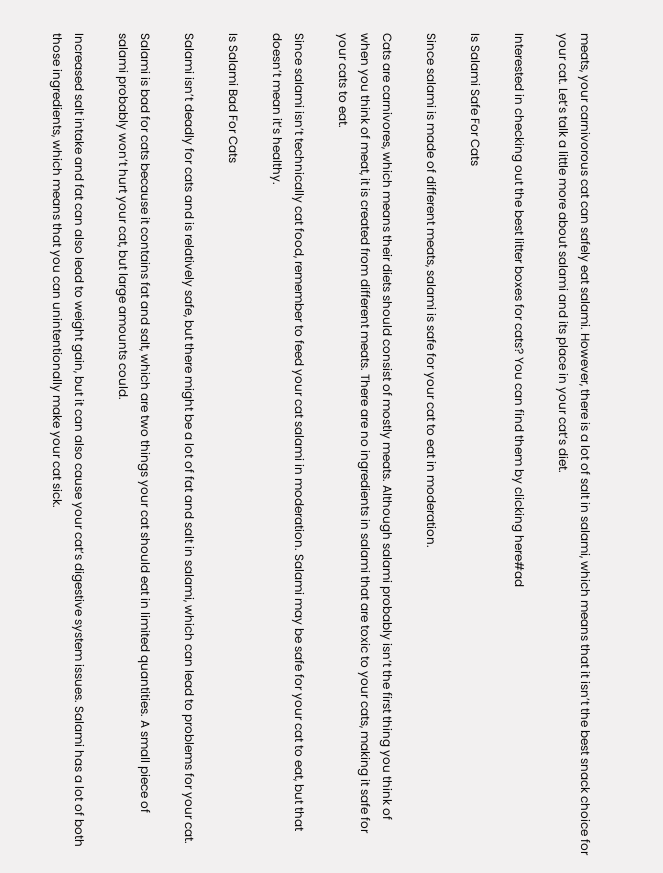meats, your carnivorous cat can safely eat salami. However, there is a lot of salt in salami, which means that it isn’t the best snack choice for your cat. Let’s talk a little more about salami and its place in your cat’s diet.

Interested in checking out the best litter boxes for cats? You can find them by clicking here#ad

Is Salami Safe For Cats

Since salami is made of different meats, salami is safe for your cat to eat in moderation.

Cats are carnivores, which means their diets should consist of mostly meats. Although salami probably isn’t the first thing you think of when you think of meat, it is created from different meats. There are no ingredients in salami that are toxic to your cats, making it safe for your cats to eat.

Since salami isn’t technically cat food, remember to feed your cat salami in moderation. Salami may be safe for your cat to eat, but that doesn’t mean it’s healthy.

Is Salami Bad For Cats

Salami isn’t deadly for cats and is relatively safe, but there might be a lot of fat and salt in salami, which can lead to problems for your cat.

Salami is bad for cats because it contains fat and salt, which are two things your cat should eat in limited quantities. A small piece of salami probably won’t hurt your cat, but large amounts could.

Increased salt intake and fat can also lead to weight gain, but it can also cause your cat’s digestive system issues. Salami has a lot of both those ingredients, which means that you can unintentionally make your cat sick.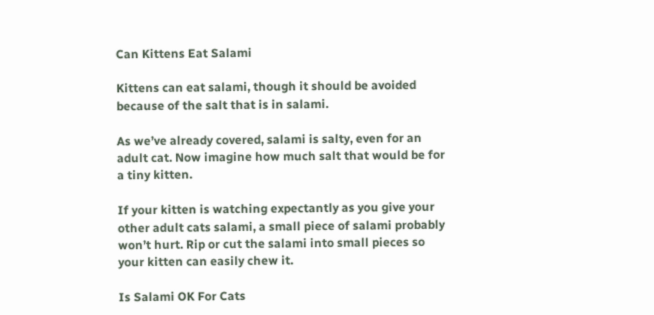Can Kittens Eat Salami

Kittens can eat salami, though it should be avoided because of the salt that is in salami.

As we’ve already covered, salami is salty, even for an adult cat. Now imagine how much salt that would be for a tiny kitten.

If your kitten is watching expectantly as you give your other adult cats salami, a small piece of salami probably won’t hurt. Rip or cut the salami into small pieces so your kitten can easily chew it.

Is Salami OK For Cats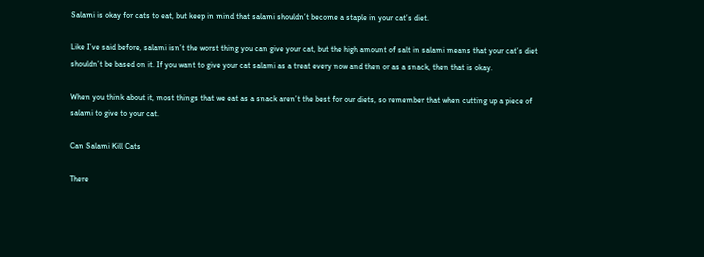Salami is okay for cats to eat, but keep in mind that salami shouldn’t become a staple in your cat’s diet.

Like I’ve said before, salami isn’t the worst thing you can give your cat, but the high amount of salt in salami means that your cat’s diet shouldn’t be based on it. If you want to give your cat salami as a treat every now and then or as a snack, then that is okay.

When you think about it, most things that we eat as a snack aren’t the best for our diets, so remember that when cutting up a piece of salami to give to your cat.

Can Salami Kill Cats

There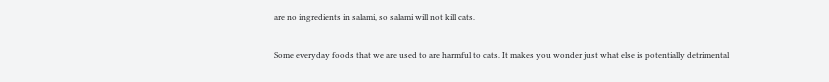are no ingredients in salami, so salami will not kill cats.

Some everyday foods that we are used to are harmful to cats. It makes you wonder just what else is potentially detrimental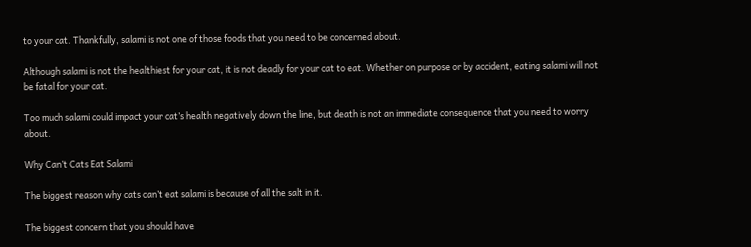to your cat. Thankfully, salami is not one of those foods that you need to be concerned about.

Although salami is not the healthiest for your cat, it is not deadly for your cat to eat. Whether on purpose or by accident, eating salami will not be fatal for your cat.

Too much salami could impact your cat’s health negatively down the line, but death is not an immediate consequence that you need to worry about.

Why Can’t Cats Eat Salami

The biggest reason why cats can’t eat salami is because of all the salt in it.

The biggest concern that you should have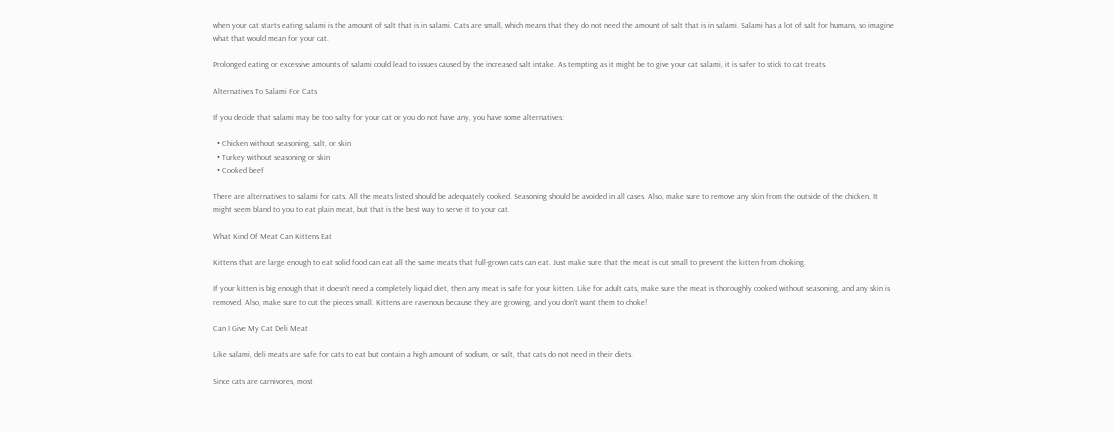when your cat starts eating salami is the amount of salt that is in salami. Cats are small, which means that they do not need the amount of salt that is in salami. Salami has a lot of salt for humans, so imagine what that would mean for your cat.

Prolonged eating or excessive amounts of salami could lead to issues caused by the increased salt intake. As tempting as it might be to give your cat salami, it is safer to stick to cat treats.

Alternatives To Salami For Cats

If you decide that salami may be too salty for your cat or you do not have any, you have some alternatives:

  • Chicken without seasoning, salt, or skin
  • Turkey without seasoning or skin
  • Cooked beef

There are alternatives to salami for cats. All the meats listed should be adequately cooked. Seasoning should be avoided in all cases. Also, make sure to remove any skin from the outside of the chicken. It might seem bland to you to eat plain meat, but that is the best way to serve it to your cat.

What Kind Of Meat Can Kittens Eat

Kittens that are large enough to eat solid food can eat all the same meats that full-grown cats can eat. Just make sure that the meat is cut small to prevent the kitten from choking.

If your kitten is big enough that it doesn’t need a completely liquid diet, then any meat is safe for your kitten. Like for adult cats, make sure the meat is thoroughly cooked without seasoning, and any skin is removed. Also, make sure to cut the pieces small. Kittens are ravenous because they are growing, and you don’t want them to choke!

Can I Give My Cat Deli Meat

Like salami, deli meats are safe for cats to eat but contain a high amount of sodium, or salt, that cats do not need in their diets.

Since cats are carnivores, most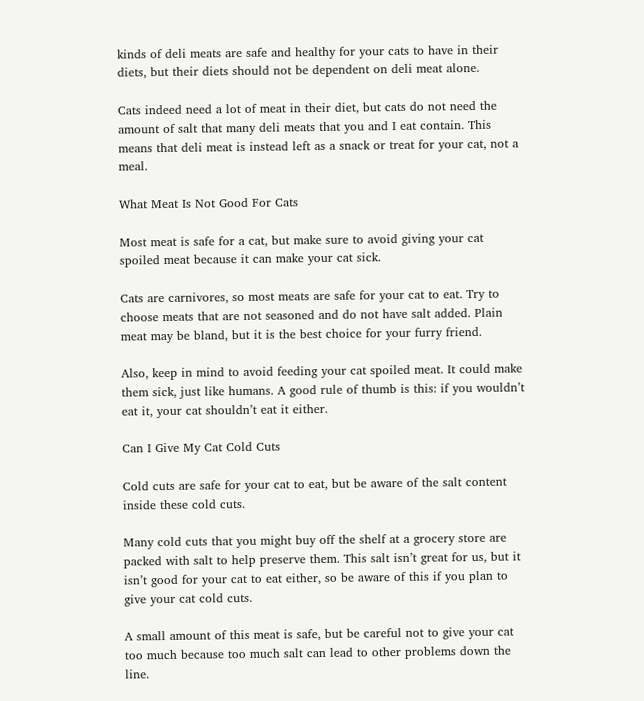kinds of deli meats are safe and healthy for your cats to have in their diets, but their diets should not be dependent on deli meat alone.

Cats indeed need a lot of meat in their diet, but cats do not need the amount of salt that many deli meats that you and I eat contain. This means that deli meat is instead left as a snack or treat for your cat, not a meal.

What Meat Is Not Good For Cats

Most meat is safe for a cat, but make sure to avoid giving your cat spoiled meat because it can make your cat sick.

Cats are carnivores, so most meats are safe for your cat to eat. Try to choose meats that are not seasoned and do not have salt added. Plain meat may be bland, but it is the best choice for your furry friend.

Also, keep in mind to avoid feeding your cat spoiled meat. It could make them sick, just like humans. A good rule of thumb is this: if you wouldn’t eat it, your cat shouldn’t eat it either.

Can I Give My Cat Cold Cuts

Cold cuts are safe for your cat to eat, but be aware of the salt content inside these cold cuts.

Many cold cuts that you might buy off the shelf at a grocery store are packed with salt to help preserve them. This salt isn’t great for us, but it isn’t good for your cat to eat either, so be aware of this if you plan to give your cat cold cuts.

A small amount of this meat is safe, but be careful not to give your cat too much because too much salt can lead to other problems down the line.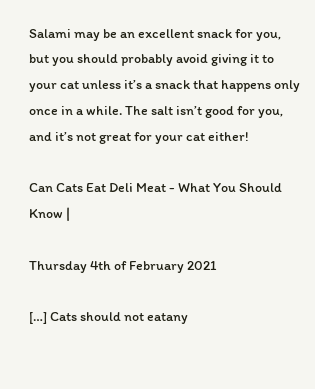Salami may be an excellent snack for you, but you should probably avoid giving it to your cat unless it’s a snack that happens only once in a while. The salt isn’t good for you, and it’s not great for your cat either!

Can Cats Eat Deli Meat - What You Should Know |

Thursday 4th of February 2021

[…] Cats should not eatany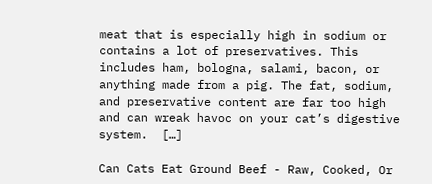meat that is especially high in sodium or contains a lot of preservatives. This includes ham, bologna, salami, bacon, or anything made from a pig. The fat, sodium, and preservative content are far too high and can wreak havoc on your cat’s digestive system.  […]

Can Cats Eat Ground Beef - Raw, Cooked, Or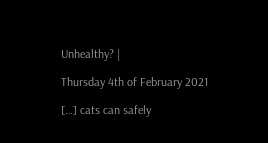Unhealthy? |

Thursday 4th of February 2021

[…] cats can safely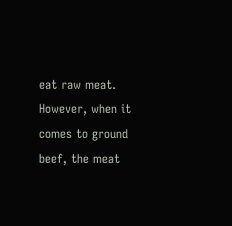eat raw meat. However, when it comes to ground beef, the meat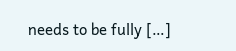needs to be fully […]